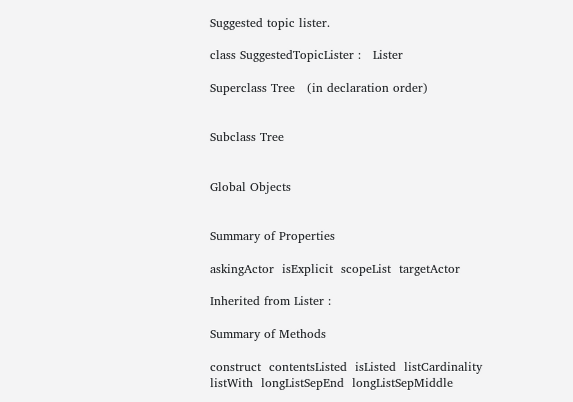Suggested topic lister.

class SuggestedTopicLister :   Lister

Superclass Tree   (in declaration order)


Subclass Tree


Global Objects


Summary of Properties

askingActor  isExplicit  scopeList  targetActor

Inherited from Lister :

Summary of Methods

construct  contentsListed  isListed  listCardinality  listWith  longListSepEnd  longListSepMiddle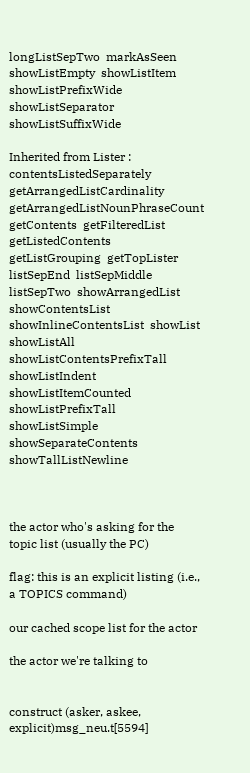longListSepTwo  markAsSeen  showListEmpty  showListItem  showListPrefixWide  showListSeparator  showListSuffixWide

Inherited from Lister :
contentsListedSeparately  getArrangedListCardinality  getArrangedListNounPhraseCount  getContents  getFilteredList  getListedContents  getListGrouping  getTopLister  listSepEnd  listSepMiddle  listSepTwo  showArrangedList  showContentsList  showInlineContentsList  showList  showListAll  showListContentsPrefixTall  showListIndent  showListItemCounted  showListPrefixTall  showListSimple  showSeparateContents  showTallListNewline



the actor who's asking for the topic list (usually the PC)

flag: this is an explicit listing (i.e., a TOPICS command)

our cached scope list for the actor

the actor we're talking to


construct (asker, askee, explicit)msg_neu.t[5594]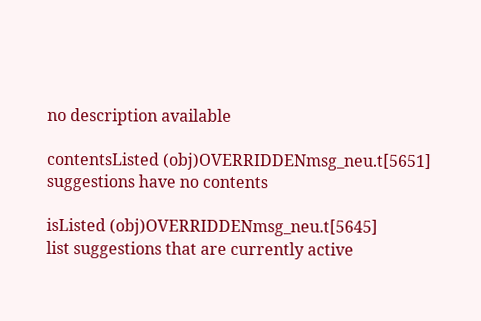no description available

contentsListed (obj)OVERRIDDENmsg_neu.t[5651]
suggestions have no contents

isListed (obj)OVERRIDDENmsg_neu.t[5645]
list suggestions that are currently active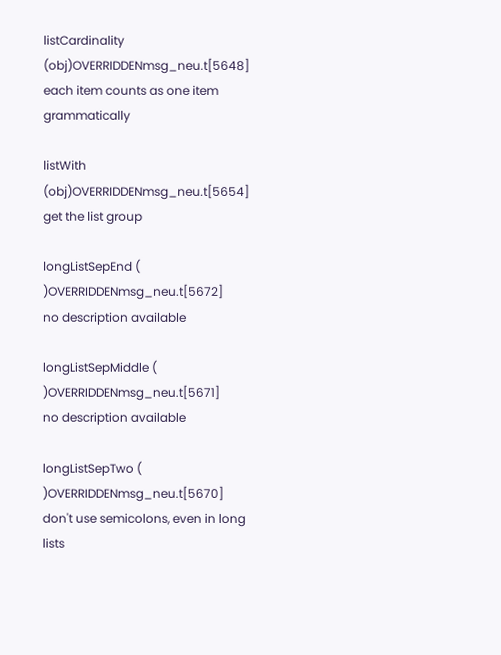listCardinality (obj)OVERRIDDENmsg_neu.t[5648]
each item counts as one item grammatically

listWith (obj)OVERRIDDENmsg_neu.t[5654]
get the list group

longListSepEnd ( )OVERRIDDENmsg_neu.t[5672]
no description available

longListSepMiddle ( )OVERRIDDENmsg_neu.t[5671]
no description available

longListSepTwo ( )OVERRIDDENmsg_neu.t[5670]
don't use semicolons, even in long lists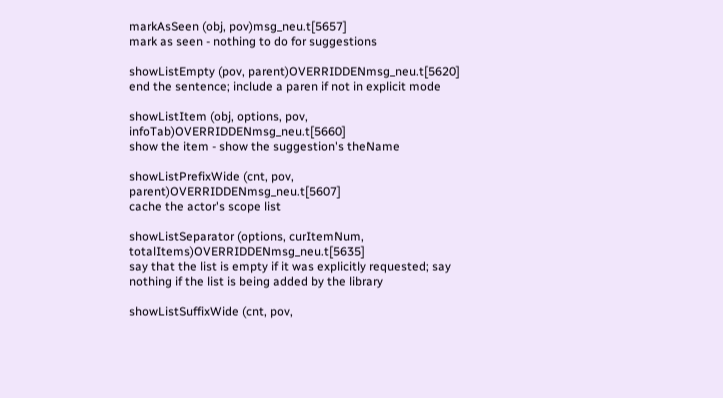markAsSeen (obj, pov)msg_neu.t[5657]
mark as seen - nothing to do for suggestions

showListEmpty (pov, parent)OVERRIDDENmsg_neu.t[5620]
end the sentence; include a paren if not in explicit mode

showListItem (obj, options, pov, infoTab)OVERRIDDENmsg_neu.t[5660]
show the item - show the suggestion's theName

showListPrefixWide (cnt, pov, parent)OVERRIDDENmsg_neu.t[5607]
cache the actor's scope list

showListSeparator (options, curItemNum, totalItems)OVERRIDDENmsg_neu.t[5635]
say that the list is empty if it was explicitly requested; say nothing if the list is being added by the library

showListSuffixWide (cnt, pov,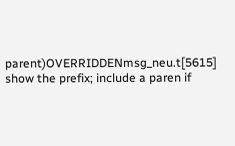parent)OVERRIDDENmsg_neu.t[5615]
show the prefix; include a paren if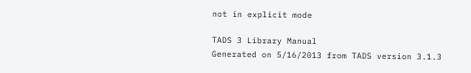not in explicit mode

TADS 3 Library Manual
Generated on 5/16/2013 from TADS version 3.1.3